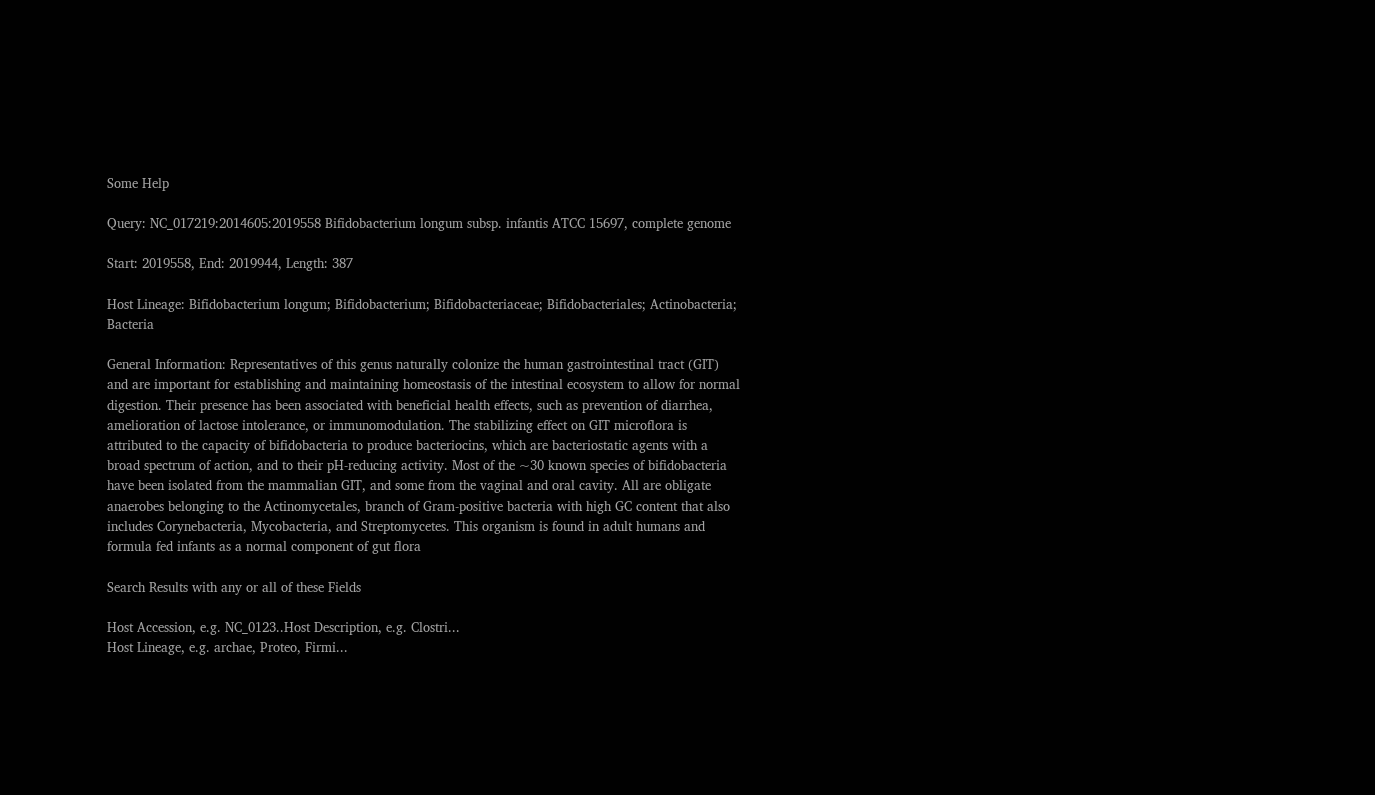Some Help

Query: NC_017219:2014605:2019558 Bifidobacterium longum subsp. infantis ATCC 15697, complete genome

Start: 2019558, End: 2019944, Length: 387

Host Lineage: Bifidobacterium longum; Bifidobacterium; Bifidobacteriaceae; Bifidobacteriales; Actinobacteria; Bacteria

General Information: Representatives of this genus naturally colonize the human gastrointestinal tract (GIT) and are important for establishing and maintaining homeostasis of the intestinal ecosystem to allow for normal digestion. Their presence has been associated with beneficial health effects, such as prevention of diarrhea, amelioration of lactose intolerance, or immunomodulation. The stabilizing effect on GIT microflora is attributed to the capacity of bifidobacteria to produce bacteriocins, which are bacteriostatic agents with a broad spectrum of action, and to their pH-reducing activity. Most of the ~30 known species of bifidobacteria have been isolated from the mammalian GIT, and some from the vaginal and oral cavity. All are obligate anaerobes belonging to the Actinomycetales, branch of Gram-positive bacteria with high GC content that also includes Corynebacteria, Mycobacteria, and Streptomycetes. This organism is found in adult humans and formula fed infants as a normal component of gut flora

Search Results with any or all of these Fields

Host Accession, e.g. NC_0123..Host Description, e.g. Clostri...
Host Lineage, e.g. archae, Proteo, Firmi...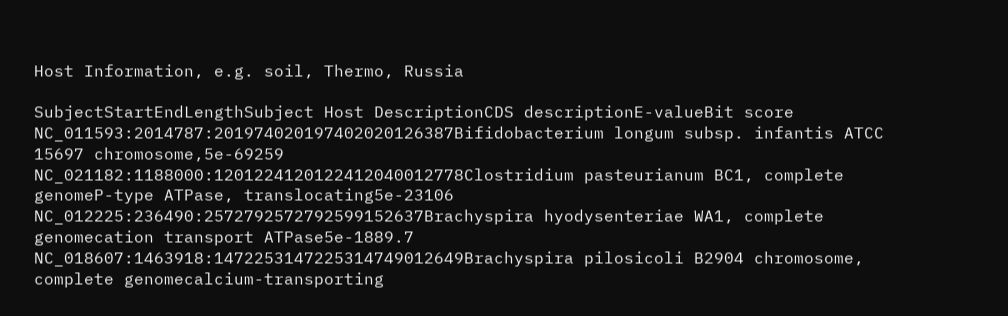Host Information, e.g. soil, Thermo, Russia

SubjectStartEndLengthSubject Host DescriptionCDS descriptionE-valueBit score
NC_011593:2014787:201974020197402020126387Bifidobacterium longum subsp. infantis ATCC 15697 chromosome,5e-69259
NC_021182:1188000:1201224120122412040012778Clostridium pasteurianum BC1, complete genomeP-type ATPase, translocating5e-23106
NC_012225:236490:2572792572792599152637Brachyspira hyodysenteriae WA1, complete genomecation transport ATPase5e-1889.7
NC_018607:1463918:1472253147225314749012649Brachyspira pilosicoli B2904 chromosome, complete genomecalcium-transporting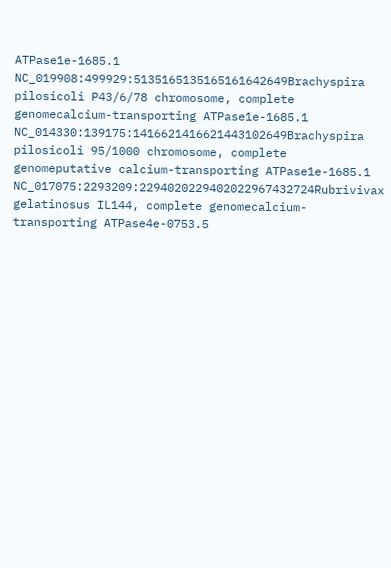ATPase1e-1685.1
NC_019908:499929:5135165135165161642649Brachyspira pilosicoli P43/6/78 chromosome, complete genomecalcium-transporting ATPase1e-1685.1
NC_014330:139175:1416621416621443102649Brachyspira pilosicoli 95/1000 chromosome, complete genomeputative calcium-transporting ATPase1e-1685.1
NC_017075:2293209:2294020229402022967432724Rubrivivax gelatinosus IL144, complete genomecalcium-transporting ATPase4e-0753.5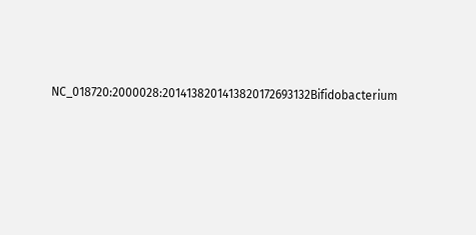NC_018720:2000028:2014138201413820172693132Bifidobacterium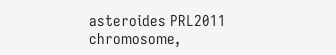asteroides PRL2011 chromosome,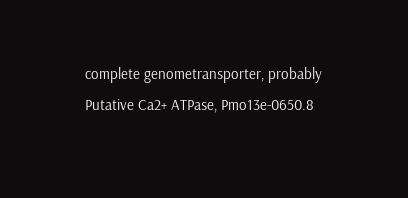complete genometransporter, probably Putative Ca2+ ATPase, Pmo13e-0650.8